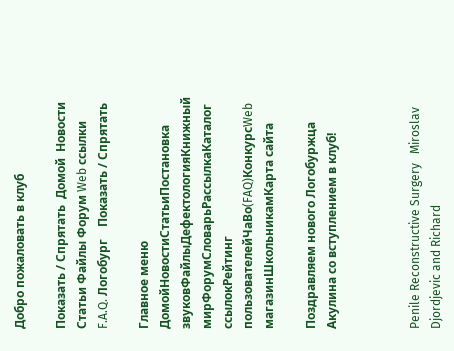Добро пожаловать в клуб

Показать / Спрятать  Домой  Новости Статьи Файлы Форум Web ссылки F.A.Q. Логобург    Показать / Спрятать

Главное меню
ДомойНовостиСтатьиПостановка звуковФайлыДефектологияКнижный мирФорумСловарьРассылкаКаталог ссылокРейтинг пользователейЧаВо(FAQ)КонкурсWeb магазинШкольникамКарта сайта

Поздравляем нового Логобуржца Акулина со вступлением в клуб!



Penile Reconstructive Surgery   Miroslav Djordjevic and Richard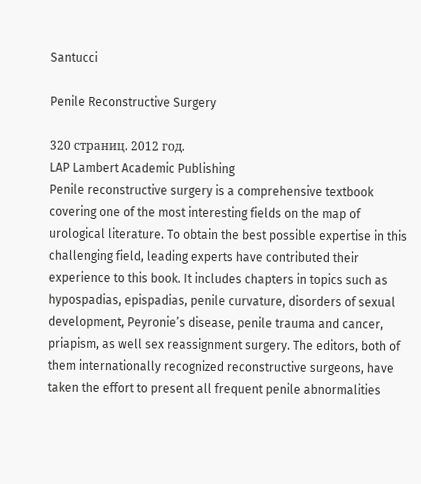Santucci

Penile Reconstructive Surgery

320 страниц. 2012 год.
LAP Lambert Academic Publishing
Penile reconstructive surgery is a comprehensive textbook covering one of the most interesting fields on the map of urological literature. To obtain the best possible expertise in this challenging field, leading experts have contributed their experience to this book. It includes chapters in topics such as hypospadias, epispadias, penile curvature, disorders of sexual development, Peyronie’s disease, penile trauma and cancer, priapism, as well sex reassignment surgery. The editors, both of them internationally recognized reconstructive surgeons, have taken the effort to present all frequent penile abnormalities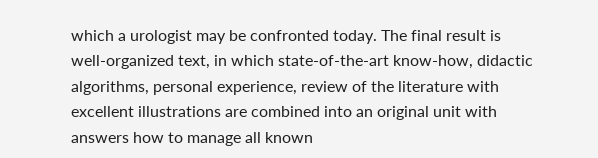which a urologist may be confronted today. The final result is well-organized text, in which state-of-the-art know-how, didactic algorithms, personal experience, review of the literature with excellent illustrations are combined into an original unit with answers how to manage all known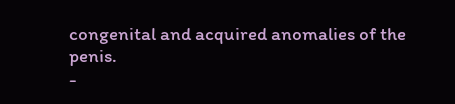congenital and acquired anomalies of the penis.
-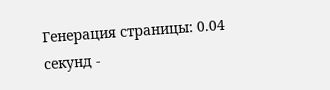Генерация страницы: 0.04 секунд -